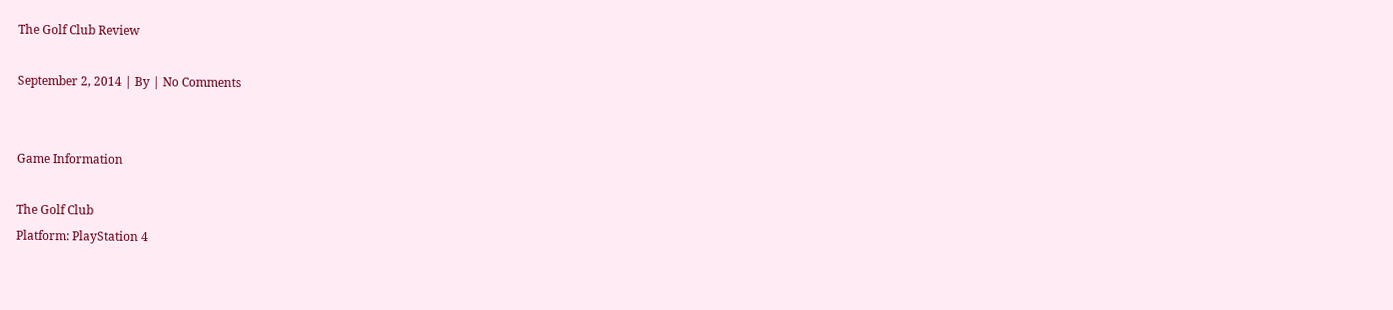The Golf Club Review

September 2, 2014 | By | No Comments


Game Information

The Golf Club
Platform: PlayStation 4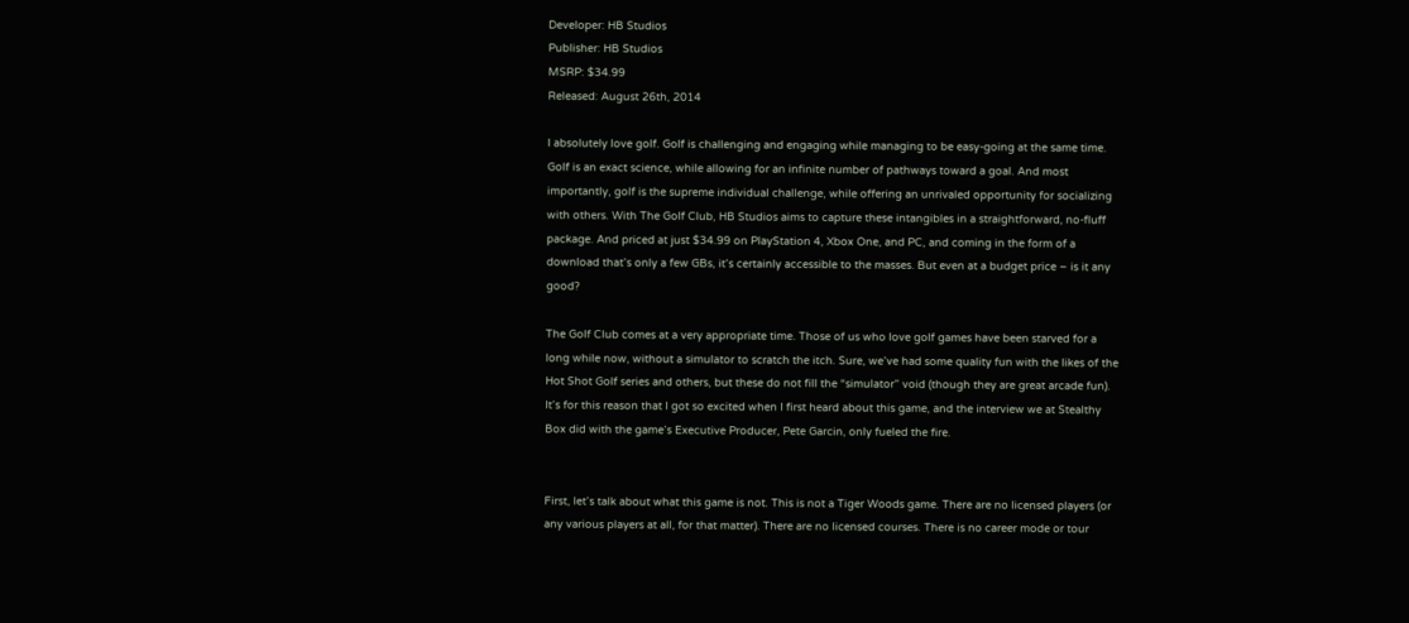Developer: HB Studios
Publisher: HB Studios
MSRP: $34.99
Released: August 26th, 2014

I absolutely love golf. Golf is challenging and engaging while managing to be easy-going at the same time. Golf is an exact science, while allowing for an infinite number of pathways toward a goal. And most importantly, golf is the supreme individual challenge, while offering an unrivaled opportunity for socializing with others. With The Golf Club, HB Studios aims to capture these intangibles in a straightforward, no-fluff package. And priced at just $34.99 on PlayStation 4, Xbox One, and PC, and coming in the form of a download that’s only a few GBs, it’s certainly accessible to the masses. But even at a budget price – is it any good?

The Golf Club comes at a very appropriate time. Those of us who love golf games have been starved for a long while now, without a simulator to scratch the itch. Sure, we’ve had some quality fun with the likes of the Hot Shot Golf series and others, but these do not fill the “simulator” void (though they are great arcade fun). It’s for this reason that I got so excited when I first heard about this game, and the interview we at Stealthy Box did with the game’s Executive Producer, Pete Garcin, only fueled the fire.


First, let’s talk about what this game is not. This is not a Tiger Woods game. There are no licensed players (or any various players at all, for that matter). There are no licensed courses. There is no career mode or tour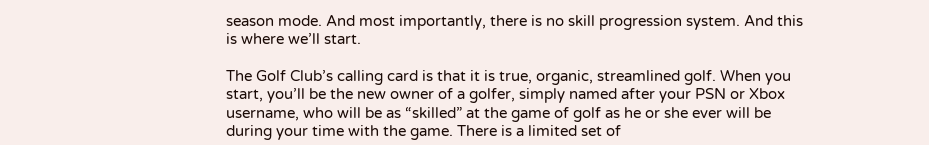season mode. And most importantly, there is no skill progression system. And this is where we’ll start.

The Golf Club’s calling card is that it is true, organic, streamlined golf. When you start, you’ll be the new owner of a golfer, simply named after your PSN or Xbox username, who will be as “skilled” at the game of golf as he or she ever will be during your time with the game. There is a limited set of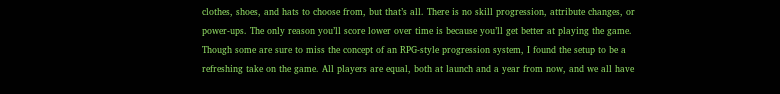clothes, shoes, and hats to choose from, but that’s all. There is no skill progression, attribute changes, or power-ups. The only reason you’ll score lower over time is because you’ll get better at playing the game. Though some are sure to miss the concept of an RPG-style progression system, I found the setup to be a refreshing take on the game. All players are equal, both at launch and a year from now, and we all have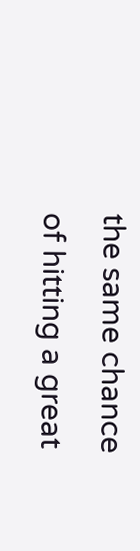the same chance of hitting a great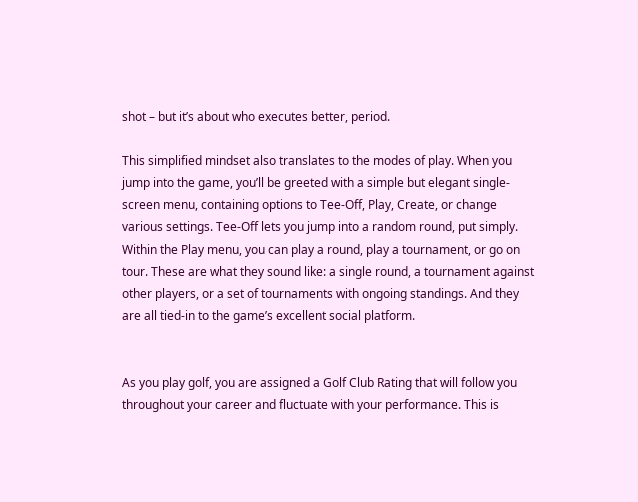shot – but it’s about who executes better, period.

This simplified mindset also translates to the modes of play. When you jump into the game, you’ll be greeted with a simple but elegant single-screen menu, containing options to Tee-Off, Play, Create, or change various settings. Tee-Off lets you jump into a random round, put simply. Within the Play menu, you can play a round, play a tournament, or go on tour. These are what they sound like: a single round, a tournament against other players, or a set of tournaments with ongoing standings. And they are all tied-in to the game’s excellent social platform.


As you play golf, you are assigned a Golf Club Rating that will follow you throughout your career and fluctuate with your performance. This is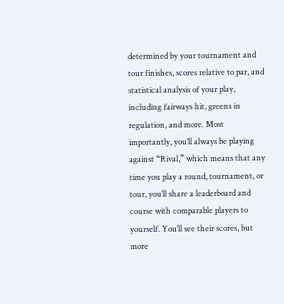determined by your tournament and tour finishes, scores relative to par, and statistical analysis of your play, including fairways hit, greens in regulation, and more. Most importantly, you’ll always be playing against “Rival,” which means that any time you play a round, tournament, or tour, you’ll share a leaderboard and course with comparable players to yourself. You’ll see their scores, but more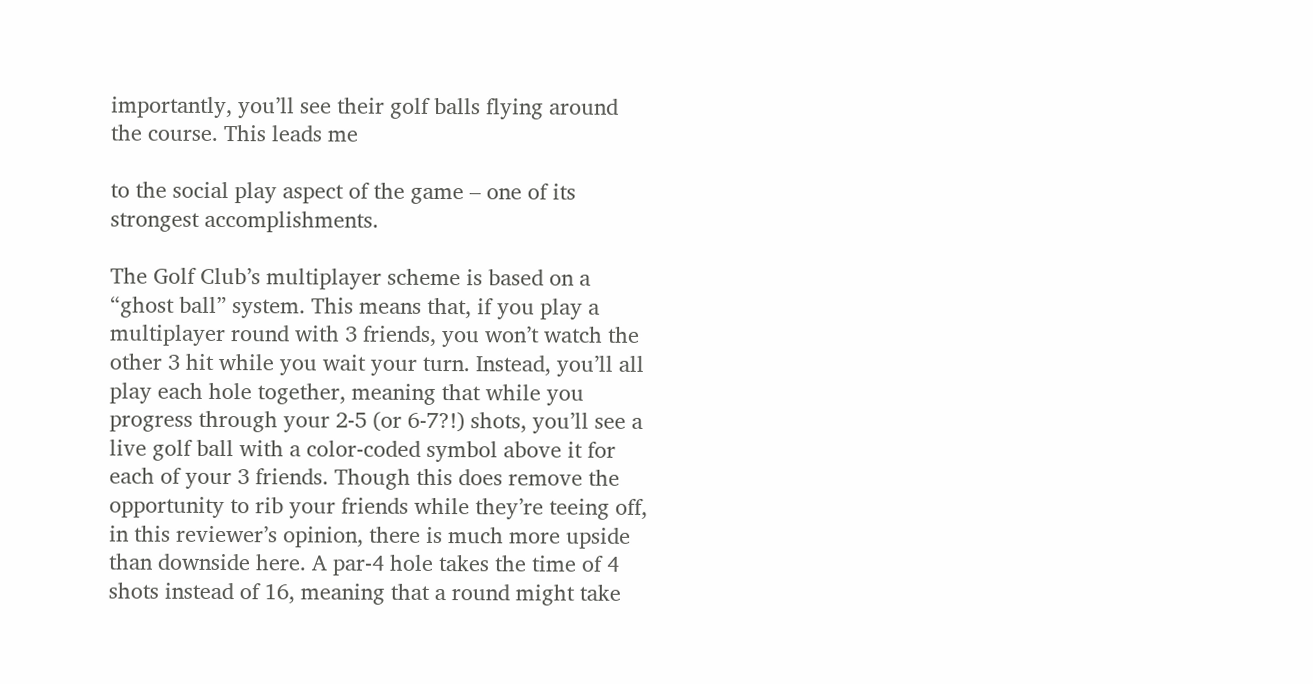importantly, you’ll see their golf balls flying around the course. This leads me

to the social play aspect of the game – one of its strongest accomplishments.

The Golf Club’s multiplayer scheme is based on a “ghost ball” system. This means that, if you play a multiplayer round with 3 friends, you won’t watch the other 3 hit while you wait your turn. Instead, you’ll all play each hole together, meaning that while you progress through your 2-5 (or 6-7?!) shots, you’ll see a live golf ball with a color-coded symbol above it for each of your 3 friends. Though this does remove the opportunity to rib your friends while they’re teeing off, in this reviewer’s opinion, there is much more upside than downside here. A par-4 hole takes the time of 4 shots instead of 16, meaning that a round might take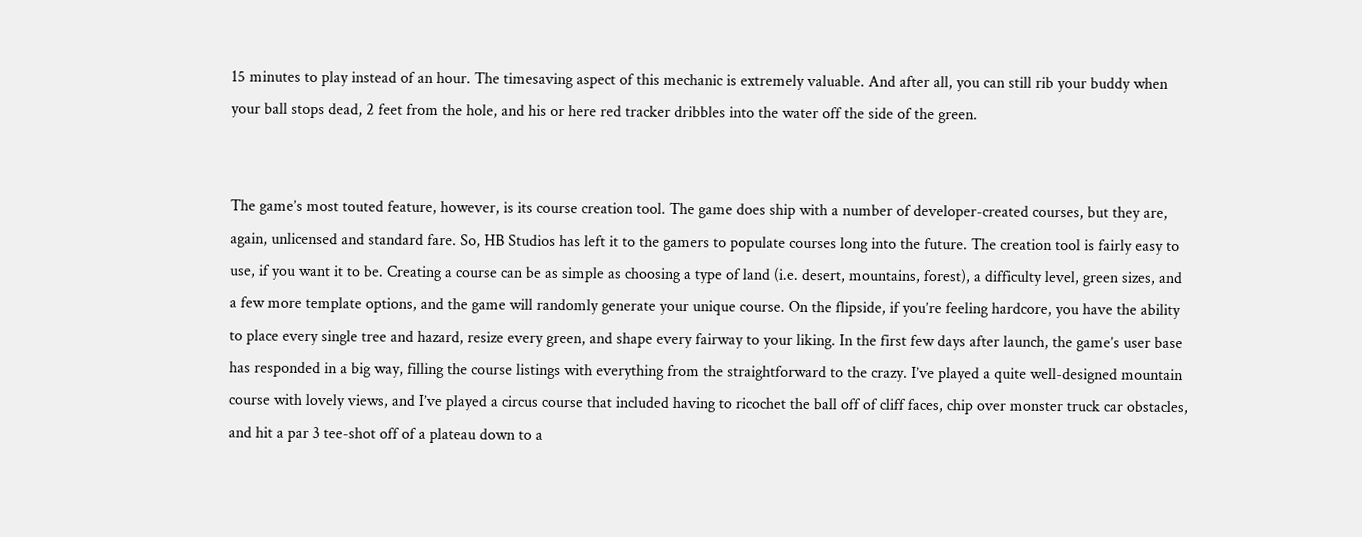15 minutes to play instead of an hour. The timesaving aspect of this mechanic is extremely valuable. And after all, you can still rib your buddy when your ball stops dead, 2 feet from the hole, and his or here red tracker dribbles into the water off the side of the green.


The game’s most touted feature, however, is its course creation tool. The game does ship with a number of developer-created courses, but they are, again, unlicensed and standard fare. So, HB Studios has left it to the gamers to populate courses long into the future. The creation tool is fairly easy to use, if you want it to be. Creating a course can be as simple as choosing a type of land (i.e. desert, mountains, forest), a difficulty level, green sizes, and a few more template options, and the game will randomly generate your unique course. On the flipside, if you’re feeling hardcore, you have the ability to place every single tree and hazard, resize every green, and shape every fairway to your liking. In the first few days after launch, the game’s user base has responded in a big way, filling the course listings with everything from the straightforward to the crazy. I’ve played a quite well-designed mountain course with lovely views, and I’ve played a circus course that included having to ricochet the ball off of cliff faces, chip over monster truck car obstacles, and hit a par 3 tee-shot off of a plateau down to a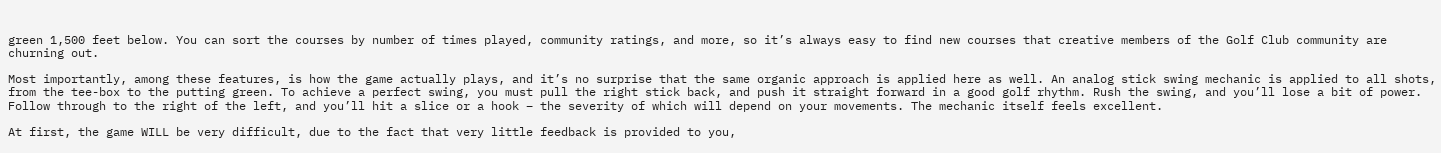green 1,500 feet below. You can sort the courses by number of times played, community ratings, and more, so it’s always easy to find new courses that creative members of the Golf Club community are churning out.

Most importantly, among these features, is how the game actually plays, and it’s no surprise that the same organic approach is applied here as well. An analog stick swing mechanic is applied to all shots, from the tee-box to the putting green. To achieve a perfect swing, you must pull the right stick back, and push it straight forward in a good golf rhythm. Rush the swing, and you’ll lose a bit of power. Follow through to the right of the left, and you’ll hit a slice or a hook – the severity of which will depend on your movements. The mechanic itself feels excellent.

At first, the game WILL be very difficult, due to the fact that very little feedback is provided to you,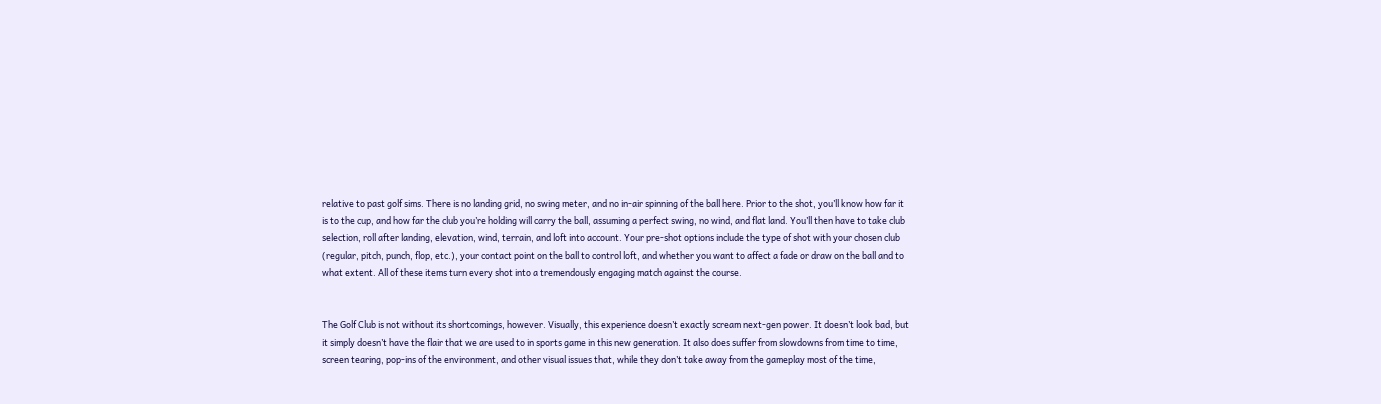relative to past golf sims. There is no landing grid, no swing meter, and no in-air spinning of the ball here. Prior to the shot, you’ll know how far it is to the cup, and how far the club you’re holding will carry the ball, assuming a perfect swing, no wind, and flat land. You’ll then have to take club selection, roll after landing, elevation, wind, terrain, and loft into account. Your pre-shot options include the type of shot with your chosen club (regular, pitch, punch, flop, etc.), your contact point on the ball to control loft, and whether you want to affect a fade or draw on the ball and to what extent. All of these items turn every shot into a tremendously engaging match against the course.


The Golf Club is not without its shortcomings, however. Visually, this experience doesn’t exactly scream next-gen power. It doesn’t look bad, but it simply doesn’t have the flair that we are used to in sports game in this new generation. It also does suffer from slowdowns from time to time, screen tearing, pop-ins of the environment, and other visual issues that, while they don’t take away from the gameplay most of the time,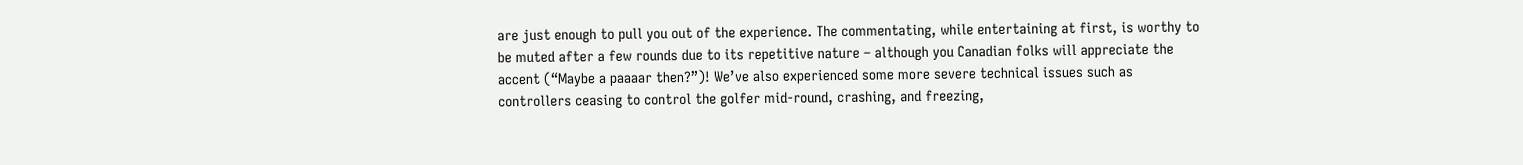are just enough to pull you out of the experience. The commentating, while entertaining at first, is worthy to be muted after a few rounds due to its repetitive nature – although you Canadian folks will appreciate the accent (“Maybe a paaaar then?”)! We’ve also experienced some more severe technical issues such as controllers ceasing to control the golfer mid-round, crashing, and freezing,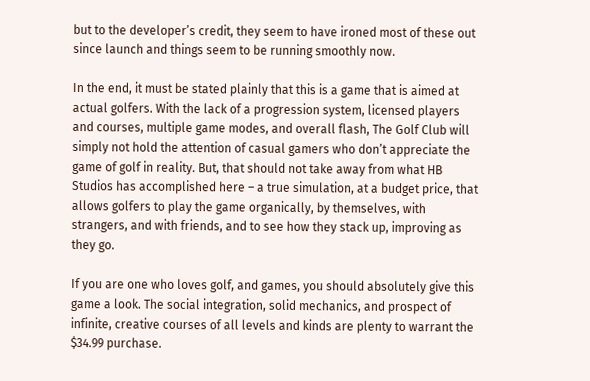but to the developer’s credit, they seem to have ironed most of these out since launch and things seem to be running smoothly now.

In the end, it must be stated plainly that this is a game that is aimed at actual golfers. With the lack of a progression system, licensed players and courses, multiple game modes, and overall flash, The Golf Club will simply not hold the attention of casual gamers who don’t appreciate the game of golf in reality. But, that should not take away from what HB Studios has accomplished here – a true simulation, at a budget price, that allows golfers to play the game organically, by themselves, with strangers, and with friends, and to see how they stack up, improving as they go.

If you are one who loves golf, and games, you should absolutely give this game a look. The social integration, solid mechanics, and prospect of infinite, creative courses of all levels and kinds are plenty to warrant the $34.99 purchase.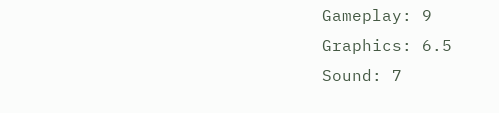Gameplay: 9
Graphics: 6.5
Sound: 7